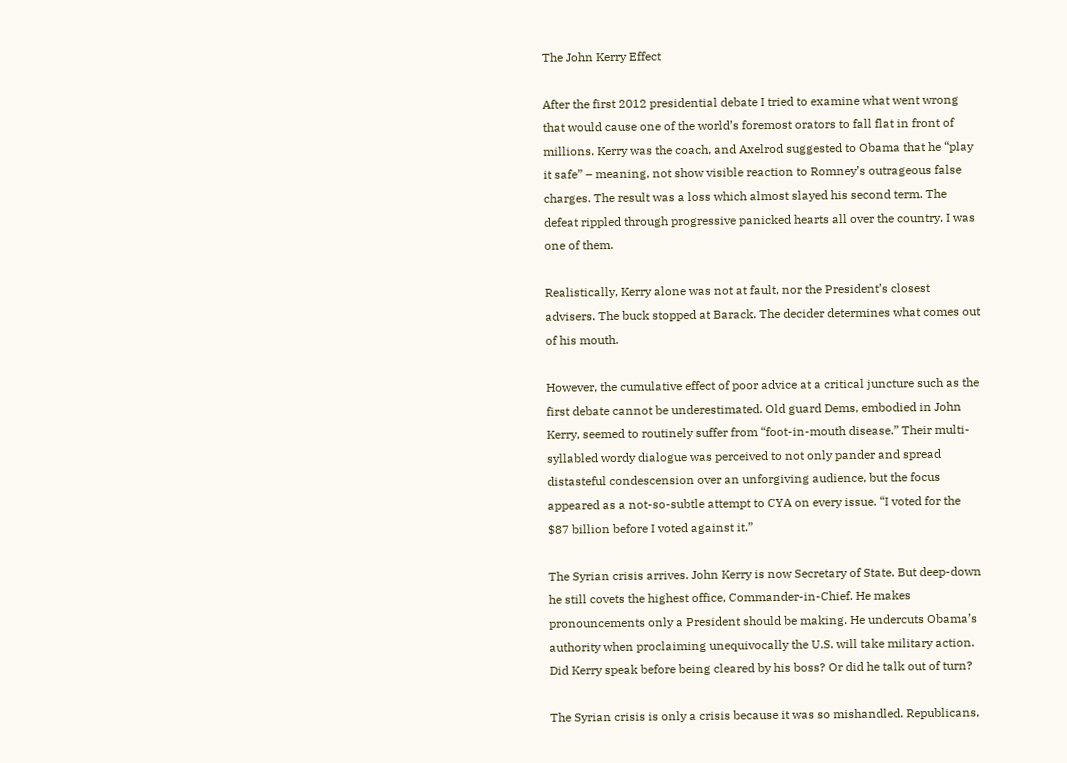The John Kerry Effect

After the first 2012 presidential debate I tried to examine what went wrong that would cause one of the world’s foremost orators to fall flat in front of millions. Kerry was the coach, and Axelrod suggested to Obama that he “play it safe” – meaning, not show visible reaction to Romney’s outrageous false charges. The result was a loss which almost slayed his second term. The defeat rippled through progressive panicked hearts all over the country. I was one of them.

Realistically, Kerry alone was not at fault, nor the President’s closest advisers. The buck stopped at Barack. The decider determines what comes out of his mouth.

However, the cumulative effect of poor advice at a critical juncture such as the first debate cannot be underestimated. Old guard Dems, embodied in John Kerry, seemed to routinely suffer from “foot-in-mouth disease.” Their multi-syllabled wordy dialogue was perceived to not only pander and spread distasteful condescension over an unforgiving audience, but the focus appeared as a not-so-subtle attempt to CYA on every issue. “I voted for the $87 billion before I voted against it.”

The Syrian crisis arrives. John Kerry is now Secretary of State. But deep-down he still covets the highest office, Commander-in-Chief. He makes pronouncements only a President should be making. He undercuts Obama’s authority when proclaiming unequivocally the U.S. will take military action. Did Kerry speak before being cleared by his boss? Or did he talk out of turn?

The Syrian crisis is only a crisis because it was so mishandled. Republicans,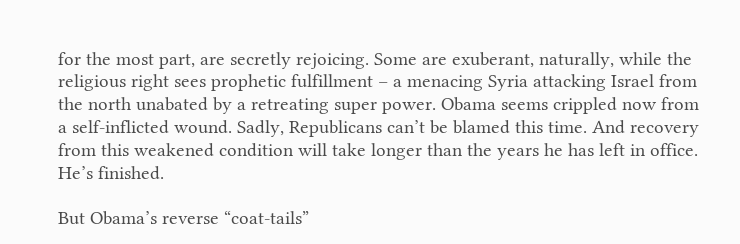for the most part, are secretly rejoicing. Some are exuberant, naturally, while the religious right sees prophetic fulfillment – a menacing Syria attacking Israel from the north unabated by a retreating super power. Obama seems crippled now from a self-inflicted wound. Sadly, Republicans can’t be blamed this time. And recovery from this weakened condition will take longer than the years he has left in office. He’s finished.

But Obama’s reverse “coat-tails”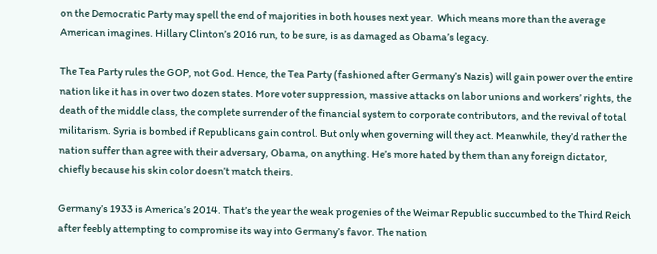on the Democratic Party may spell the end of majorities in both houses next year.  Which means more than the average American imagines. Hillary Clinton’s 2016 run, to be sure, is as damaged as Obama’s legacy.

The Tea Party rules the GOP, not God. Hence, the Tea Party (fashioned after Germany’s Nazis) will gain power over the entire nation like it has in over two dozen states. More voter suppression, massive attacks on labor unions and workers’ rights, the death of the middle class, the complete surrender of the financial system to corporate contributors, and the revival of total militarism. Syria is bombed if Republicans gain control. But only when governing will they act. Meanwhile, they’d rather the nation suffer than agree with their adversary, Obama, on anything. He’s more hated by them than any foreign dictator, chiefly because his skin color doesn’t match theirs.

Germany’s 1933 is America’s 2014. That’s the year the weak progenies of the Weimar Republic succumbed to the Third Reich after feebly attempting to compromise its way into Germany’s favor. The nation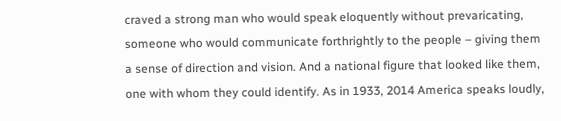craved a strong man who would speak eloquently without prevaricating, someone who would communicate forthrightly to the people – giving them a sense of direction and vision. And a national figure that looked like them, one with whom they could identify. As in 1933, 2014 America speaks loudly,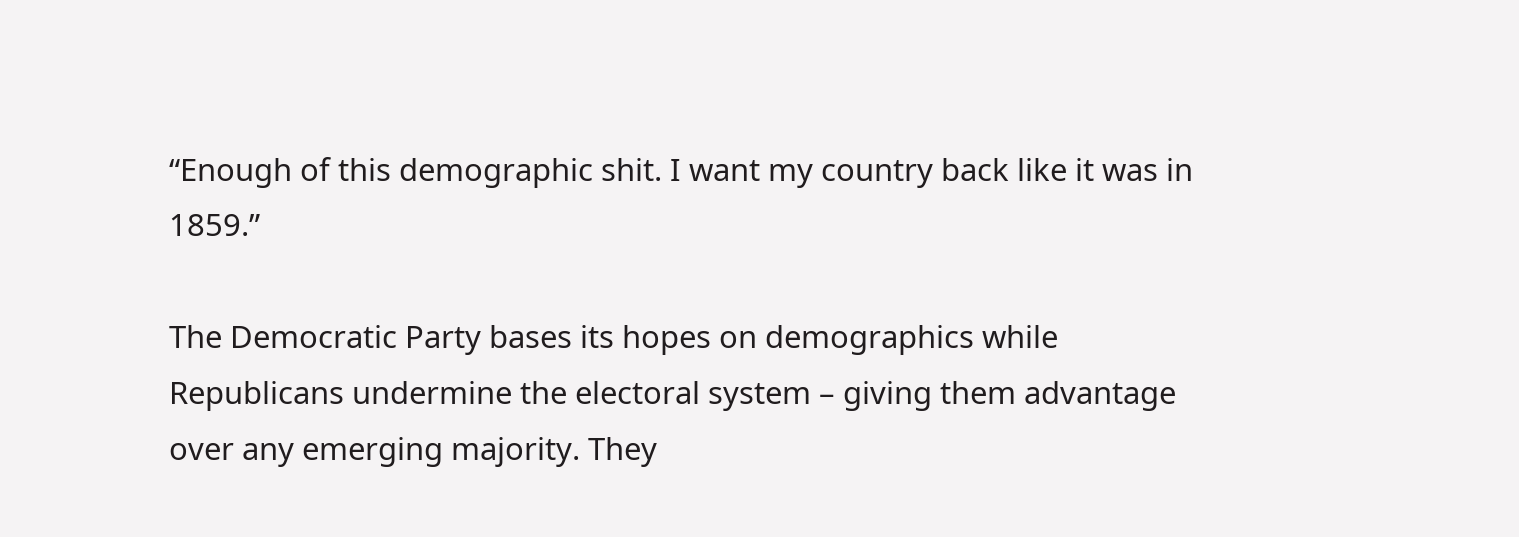“Enough of this demographic shit. I want my country back like it was in 1859.”

The Democratic Party bases its hopes on demographics while Republicans undermine the electoral system – giving them advantage over any emerging majority. They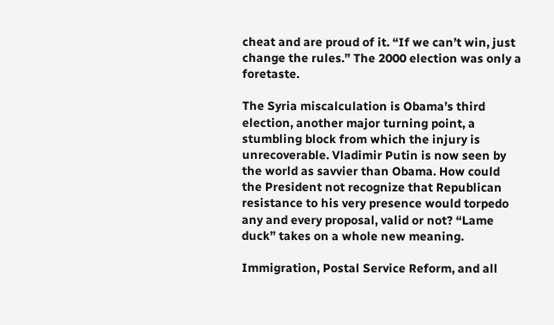cheat and are proud of it. “If we can’t win, just change the rules.” The 2000 election was only a foretaste.

The Syria miscalculation is Obama’s third election, another major turning point, a stumbling block from which the injury is unrecoverable. Vladimir Putin is now seen by the world as savvier than Obama. How could the President not recognize that Republican resistance to his very presence would torpedo any and every proposal, valid or not? “Lame duck” takes on a whole new meaning.

Immigration, Postal Service Reform, and all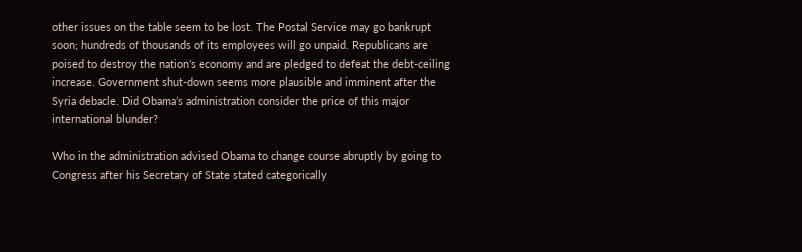other issues on the table seem to be lost. The Postal Service may go bankrupt soon; hundreds of thousands of its employees will go unpaid. Republicans are poised to destroy the nation’s economy and are pledged to defeat the debt-ceiling increase. Government shut-down seems more plausible and imminent after the Syria debacle. Did Obama’s administration consider the price of this major international blunder?

Who in the administration advised Obama to change course abruptly by going to Congress after his Secretary of State stated categorically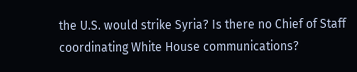the U.S. would strike Syria? Is there no Chief of Staff coordinating White House communications?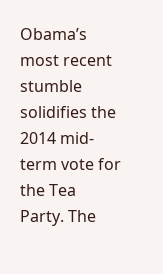Obama’s most recent stumble solidifies the 2014 mid-term vote for the Tea Party. The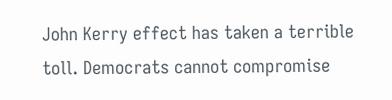John Kerry effect has taken a terrible toll. Democrats cannot compromise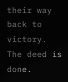their way back to victory. The deed is done.